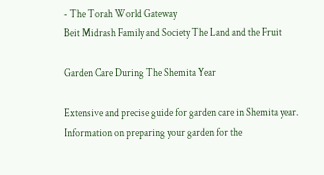- The Torah World Gateway
Beit Midrash Family and Society The Land and the Fruit

Garden Care During The Shemita Year

Extensive and precise guide for garden care in Shemita year. Information on preparing your garden for the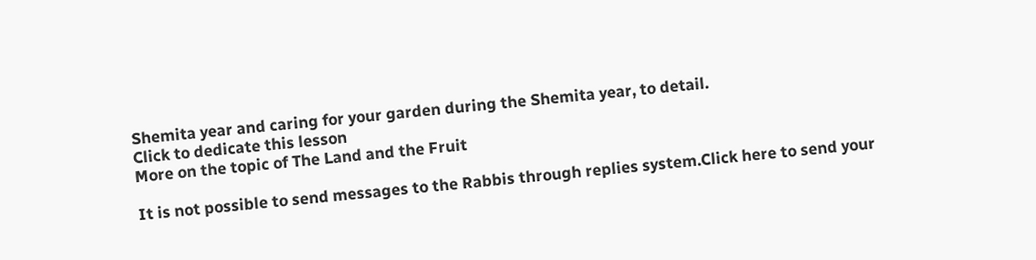Shemita year and caring for your garden during the Shemita year, to detail.
Click to dedicate this lesson
More on the topic of The Land and the Fruit

It is not possible to send messages to the Rabbis through replies system.Click here to send your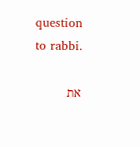question to rabbi.

את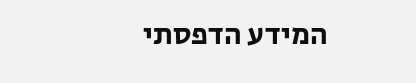המידע הדפסתי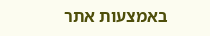באמצעות אתר